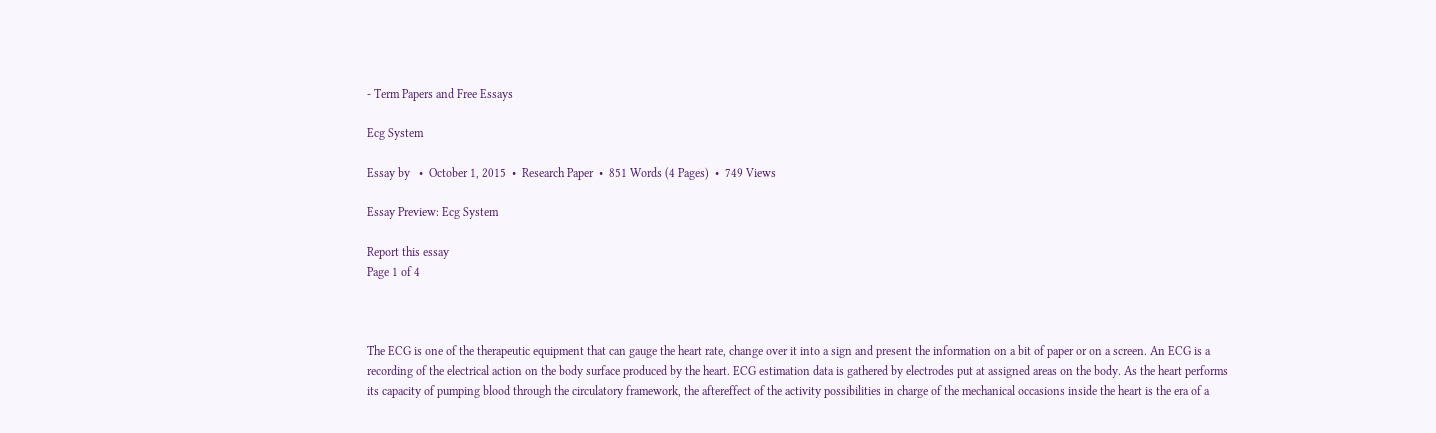- Term Papers and Free Essays

Ecg System

Essay by   •  October 1, 2015  •  Research Paper  •  851 Words (4 Pages)  •  749 Views

Essay Preview: Ecg System

Report this essay
Page 1 of 4



The ECG is one of the therapeutic equipment that can gauge the heart rate, change over it into a sign and present the information on a bit of paper or on a screen. An ECG is a recording of the electrical action on the body surface produced by the heart. ECG estimation data is gathered by electrodes put at assigned areas on the body. As the heart performs its capacity of pumping blood through the circulatory framework, the aftereffect of the activity possibilities in charge of the mechanical occasions inside the heart is the era of a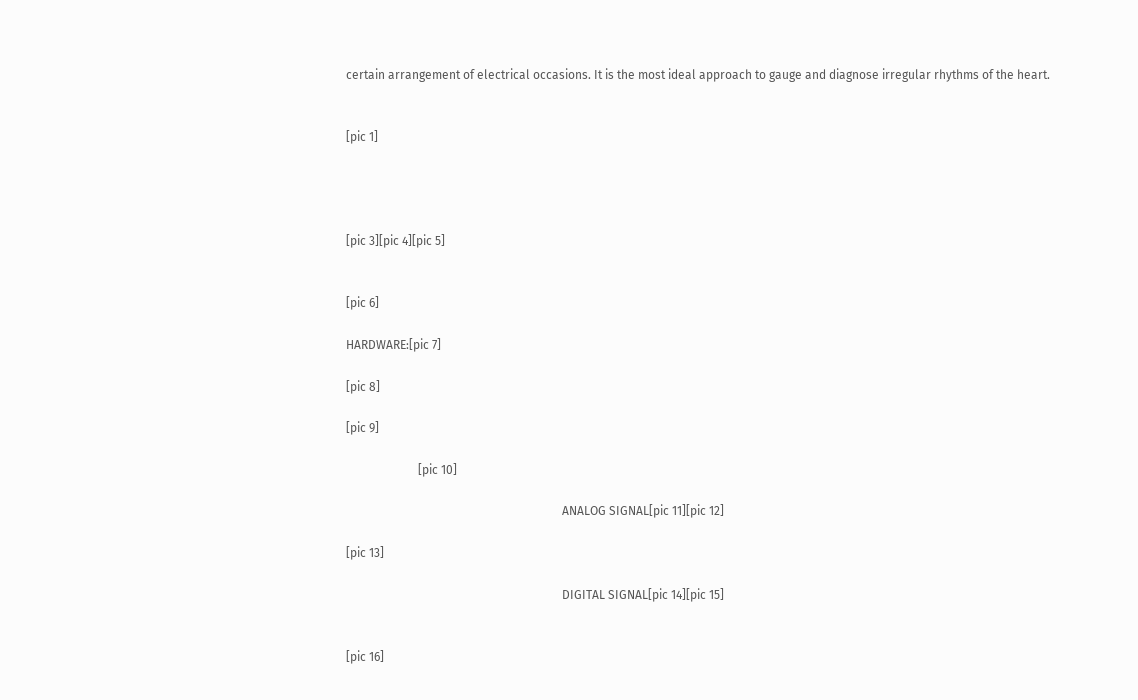certain arrangement of electrical occasions. It is the most ideal approach to gauge and diagnose irregular rhythms of the heart.


[pic 1]




[pic 3][pic 4][pic 5]


[pic 6]

HARDWARE:[pic 7]

[pic 8]

[pic 9]

                        [pic 10]

                                                                        ANALOG SIGNAL[pic 11][pic 12]

[pic 13]

                                                                        DIGITAL SIGNAL[pic 14][pic 15]


[pic 16]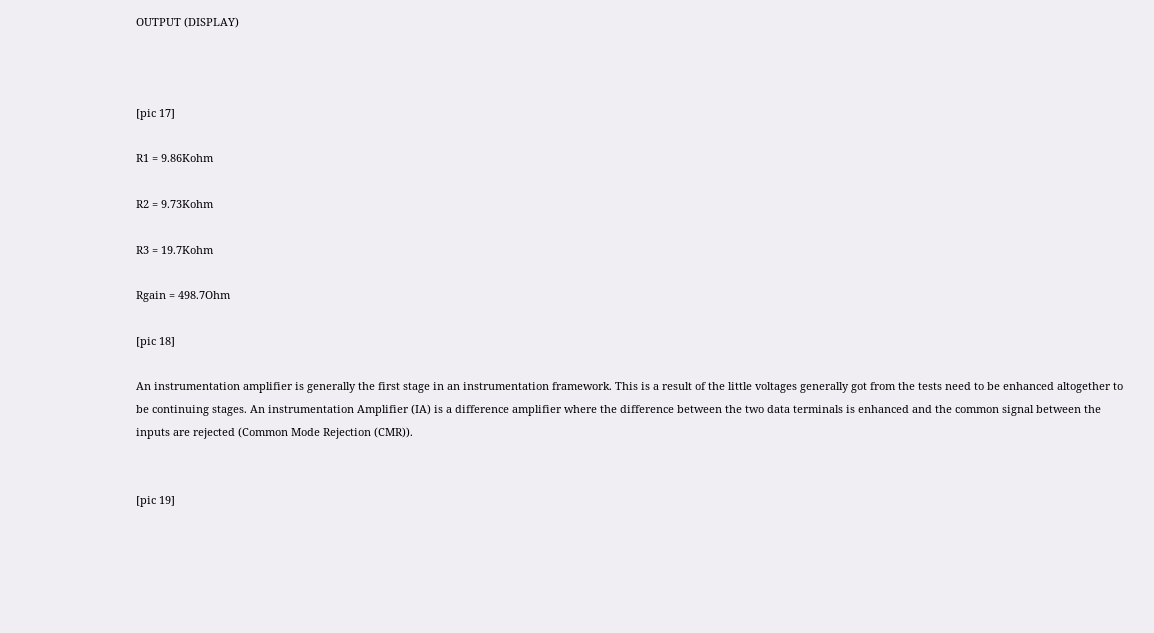OUTPUT (DISPLAY)



[pic 17]

R1 = 9.86Kohm

R2 = 9.73Kohm

R3 = 19.7Kohm

Rgain = 498.7Ohm

[pic 18]

An instrumentation amplifier is generally the first stage in an instrumentation framework. This is a result of the little voltages generally got from the tests need to be enhanced altogether to be continuing stages. An instrumentation Amplifier (IA) is a difference amplifier where the difference between the two data terminals is enhanced and the common signal between the inputs are rejected (Common Mode Rejection (CMR)).


[pic 19]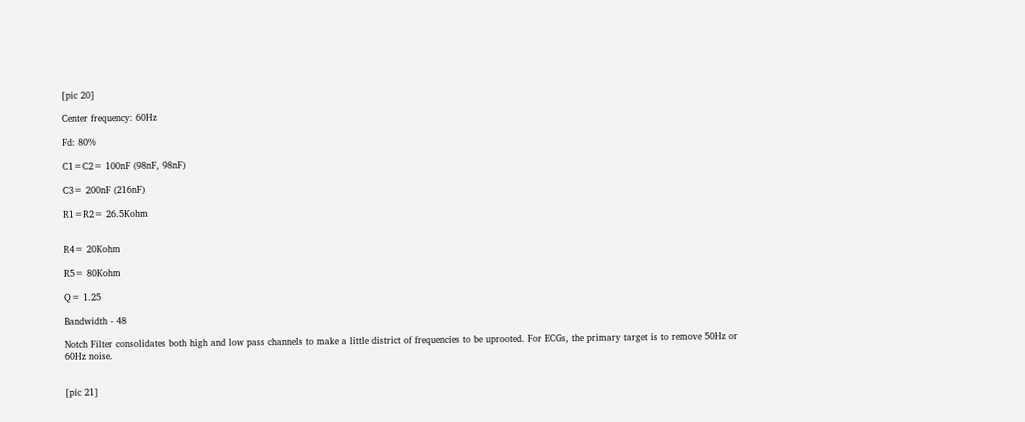[pic 20]

Center frequency: 60Hz

Fd: 80%

C1=C2= 100nF (98nF, 98nF)

C3= 200nF (216nF)

R1=R2= 26.5Kohm


R4= 20Kohm

R5= 80Kohm

Q= 1.25

Bandwidth - 48

Notch Filter consolidates both high and low pass channels to make a little district of frequencies to be uprooted. For ECGs, the primary target is to remove 50Hz or 60Hz noise.


[pic 21]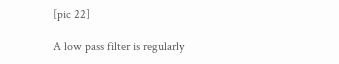[pic 22]

A low pass filter is regularly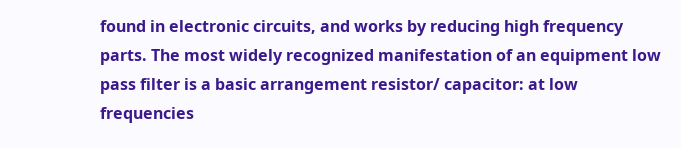found in electronic circuits, and works by reducing high frequency parts. The most widely recognized manifestation of an equipment low pass filter is a basic arrangement resistor/ capacitor: at low frequencies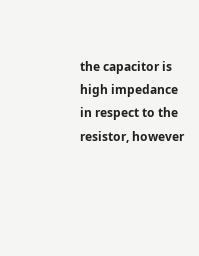the capacitor is high impedance in respect to the resistor, however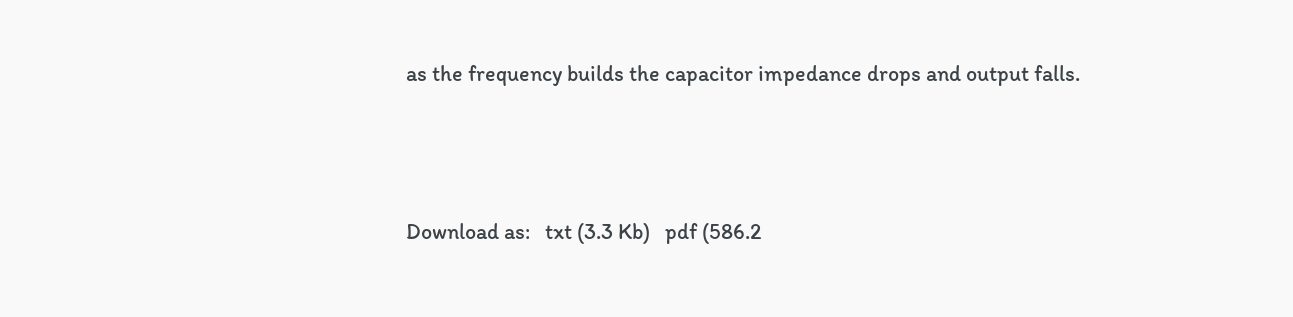as the frequency builds the capacitor impedance drops and output falls.



Download as:   txt (3.3 Kb)   pdf (586.2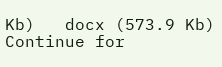Kb)   docx (573.9 Kb)
Continue for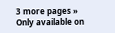3 more pages »
Only available on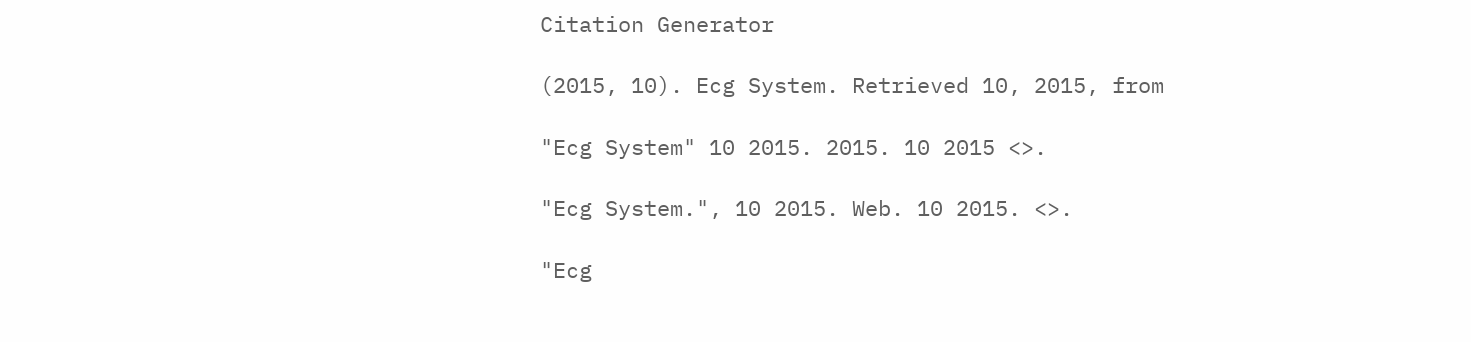Citation Generator

(2015, 10). Ecg System. Retrieved 10, 2015, from

"Ecg System" 10 2015. 2015. 10 2015 <>.

"Ecg System.", 10 2015. Web. 10 2015. <>.

"Ecg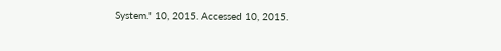System." 10, 2015. Accessed 10, 2015.